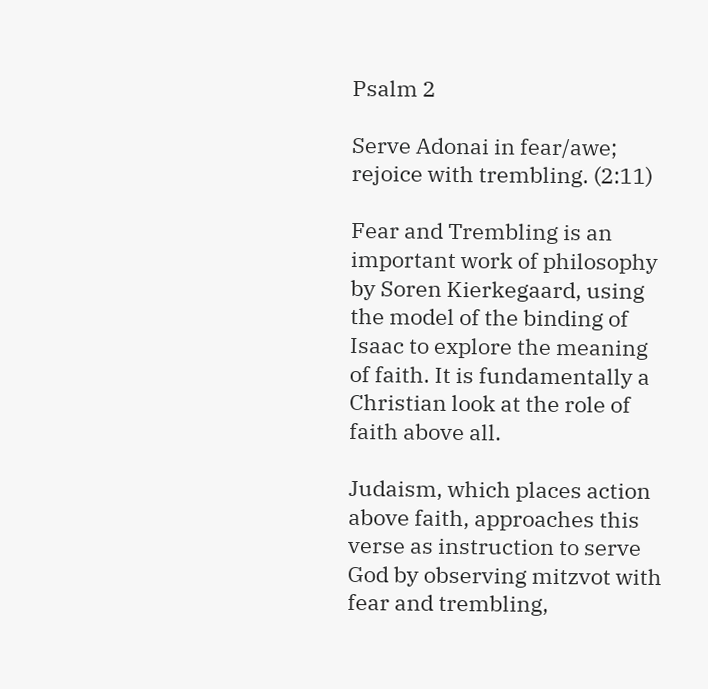Psalm 2

Serve Adonai in fear/awe; rejoice with trembling. (2:11)

Fear and Trembling is an important work of philosophy by Soren Kierkegaard, using the model of the binding of Isaac to explore the meaning of faith. It is fundamentally a Christian look at the role of faith above all.

Judaism, which places action above faith, approaches this verse as instruction to serve God by observing mitzvot with fear and trembling,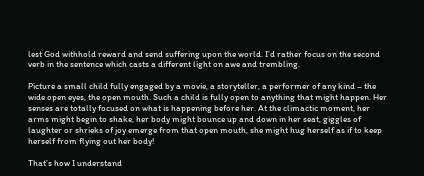lest God withhold reward and send suffering upon the world. I’d rather focus on the second verb in the sentence which casts a different light on awe and trembling.

Picture a small child fully engaged by a movie, a storyteller, a performer of any kind – the wide open eyes, the open mouth. Such a child is fully open to anything that might happen. Her senses are totally focused on what is happening before her. At the climactic moment, her arms might begin to shake, her body might bounce up and down in her seat, giggles of laughter or shrieks of joy emerge from that open mouth, she might hug herself as if to keep herself from flying out her body!

That’s how I understand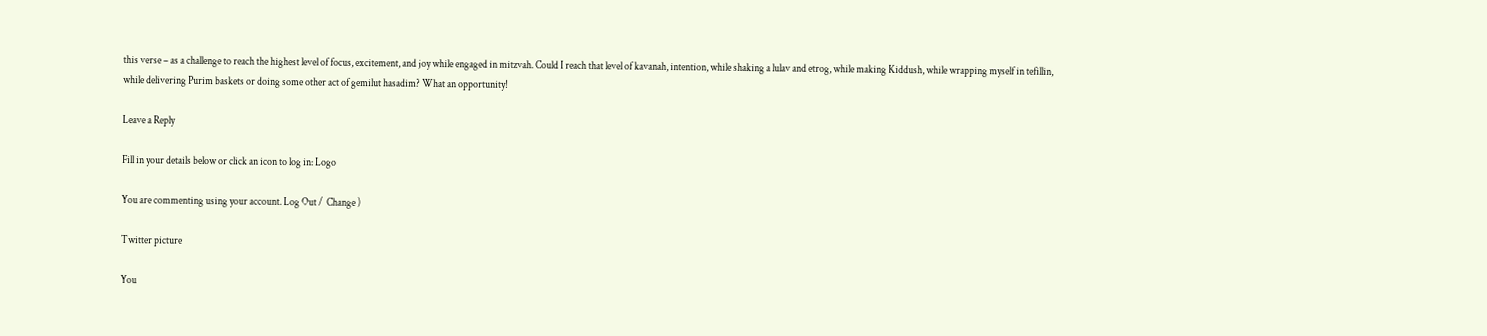this verse – as a challenge to reach the highest level of focus, excitement, and joy while engaged in mitzvah. Could I reach that level of kavanah, intention, while shaking a lulav and etrog, while making Kiddush, while wrapping myself in tefillin, while delivering Purim baskets or doing some other act of gemilut hasadim? What an opportunity!

Leave a Reply

Fill in your details below or click an icon to log in: Logo

You are commenting using your account. Log Out /  Change )

Twitter picture

You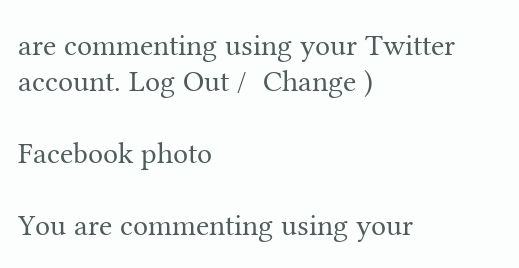are commenting using your Twitter account. Log Out /  Change )

Facebook photo

You are commenting using your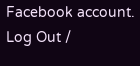Facebook account. Log Out /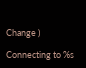Change )

Connecting to %s